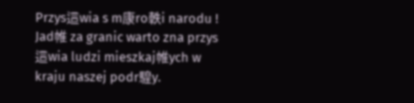Przys這wia s m康ro軼i narodu ! Jad帷 za granic warto zna przys這wia ludzi mieszkaj帷ych w kraju naszej podr騜y.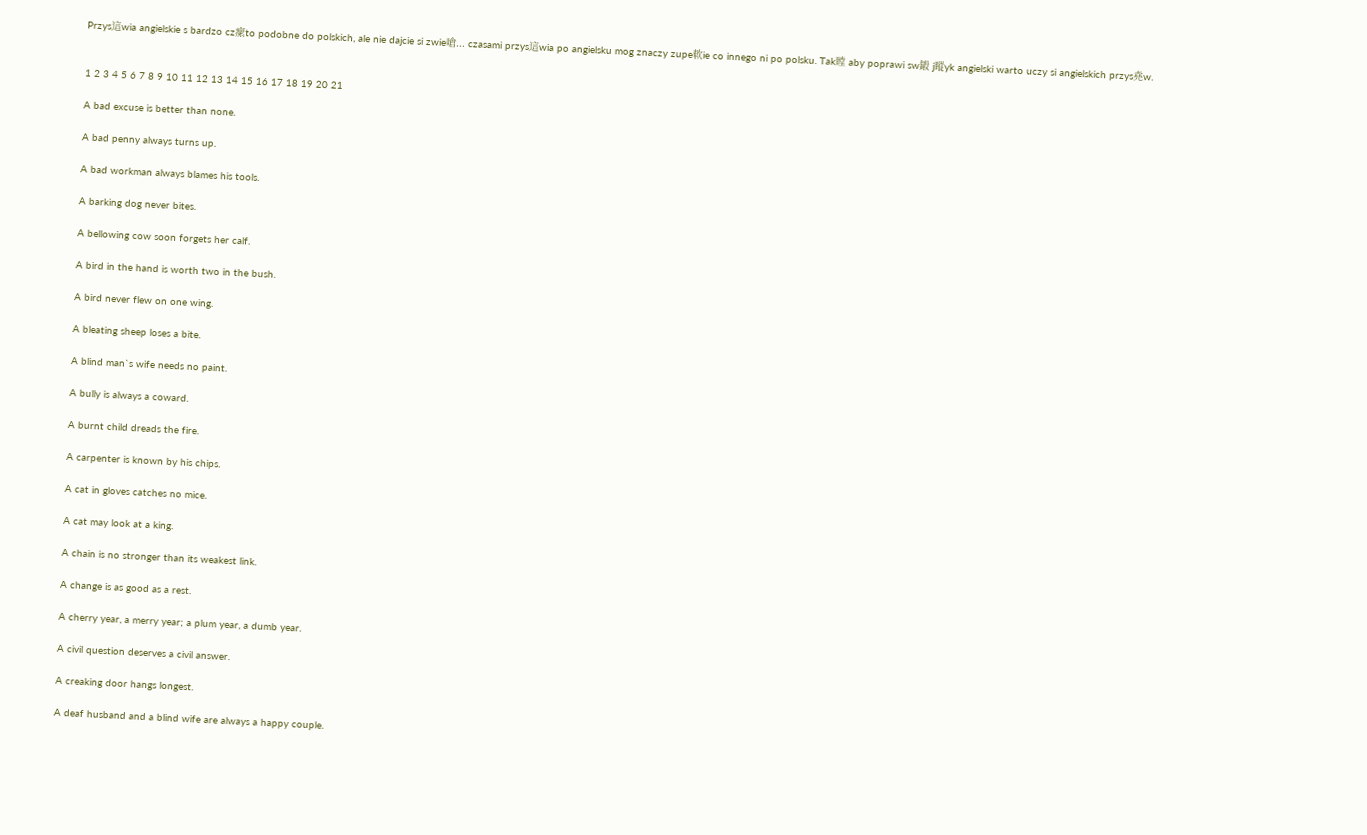Przys這wia angielskie s bardzo cz瘰to podobne do polskich, ale nie dajcie si zwie嗆... czasami przys這wia po angielsku mog znaczy zupe軟ie co innego ni po polsku. Tak瞠 aby poprawi sw鎩 j瞛yk angielski warto uczy si angielskich przys堯w.


1 2 3 4 5 6 7 8 9 10 11 12 13 14 15 16 17 18 19 20 21

A bad excuse is better than none.

A bad penny always turns up.

A bad workman always blames his tools.

A barking dog never bites.

A bellowing cow soon forgets her calf.

A bird in the hand is worth two in the bush.

A bird never flew on one wing.

A bleating sheep loses a bite.

A blind man`s wife needs no paint.

A bully is always a coward.

A burnt child dreads the fire.

A carpenter is known by his chips.

A cat in gloves catches no mice.

A cat may look at a king.

A chain is no stronger than its weakest link.

A change is as good as a rest.

A cherry year, a merry year; a plum year, a dumb year.

A civil question deserves a civil answer.

A creaking door hangs longest.

A deaf husband and a blind wife are always a happy couple.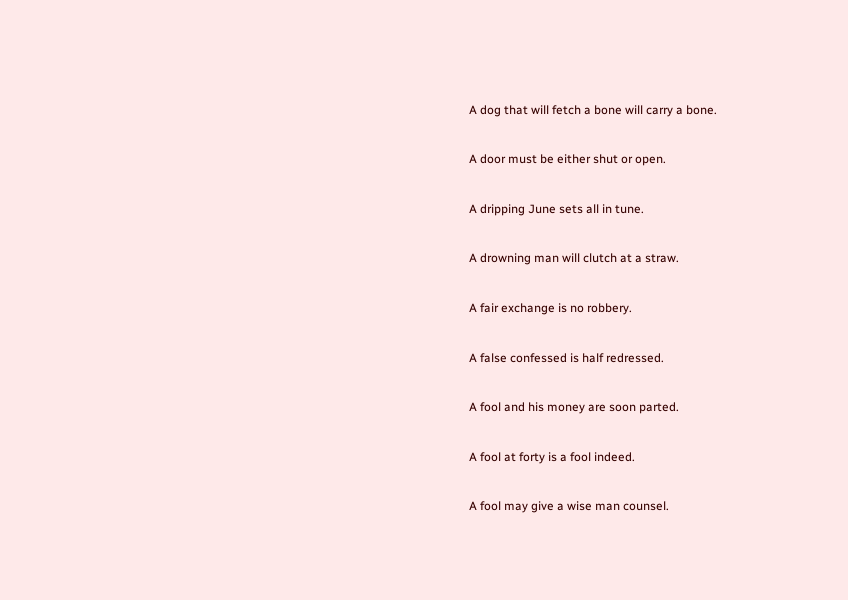A dog that will fetch a bone will carry a bone.

A door must be either shut or open.

A dripping June sets all in tune.

A drowning man will clutch at a straw.

A fair exchange is no robbery.

A false confessed is half redressed.

A fool and his money are soon parted.

A fool at forty is a fool indeed.

A fool may give a wise man counsel.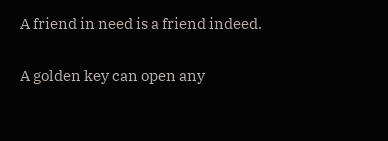A friend in need is a friend indeed.

A golden key can open any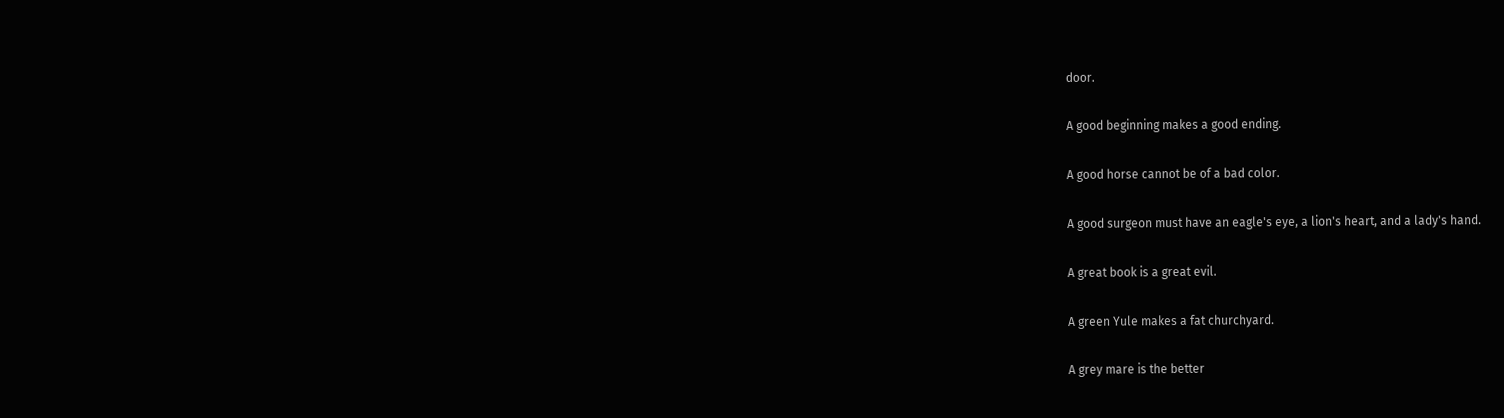door.

A good beginning makes a good ending.

A good horse cannot be of a bad color.

A good surgeon must have an eagle's eye, a lion's heart, and a lady's hand.

A great book is a great evil.

A green Yule makes a fat churchyard.

A grey mare is the better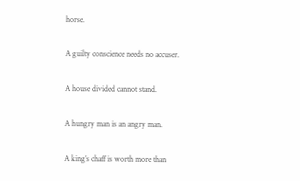horse.

A guilty conscience needs no accuser.

A house divided cannot stand.

A hungry man is an angry man.

A king’s chaff is worth more than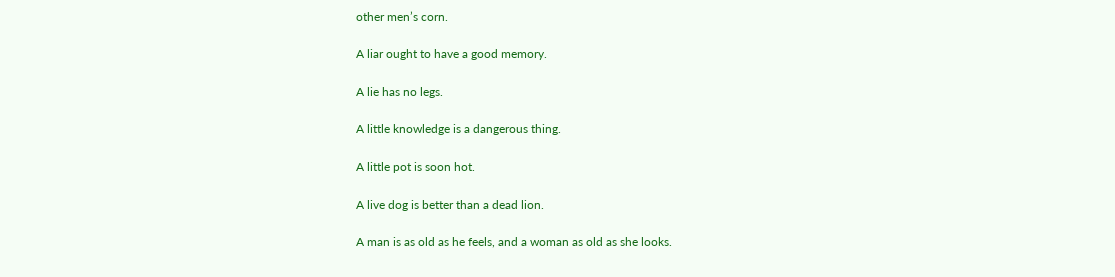other men’s corn.

A liar ought to have a good memory.

A lie has no legs.

A little knowledge is a dangerous thing.

A little pot is soon hot.

A live dog is better than a dead lion.

A man is as old as he feels, and a woman as old as she looks.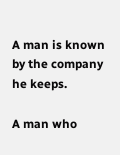A man is known by the company he keeps.

A man who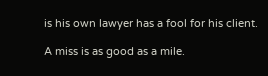is his own lawyer has a fool for his client.

A miss is as good as a mile.